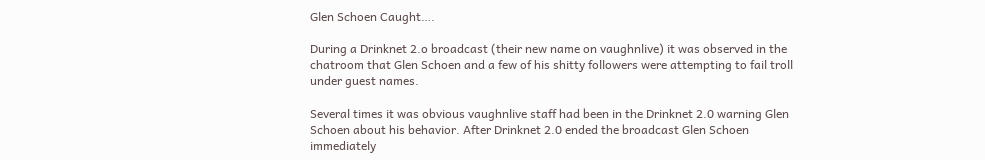Glen Schoen Caught….

During a Drinknet 2.o broadcast (their new name on vaughnlive) it was observed in the chatroom that Glen Schoen and a few of his shitty followers were attempting to fail troll under guest names.

Several times it was obvious vaughnlive staff had been in the Drinknet 2.0 warning Glen Schoen about his behavior. After Drinknet 2.0 ended the broadcast Glen Schoen immediately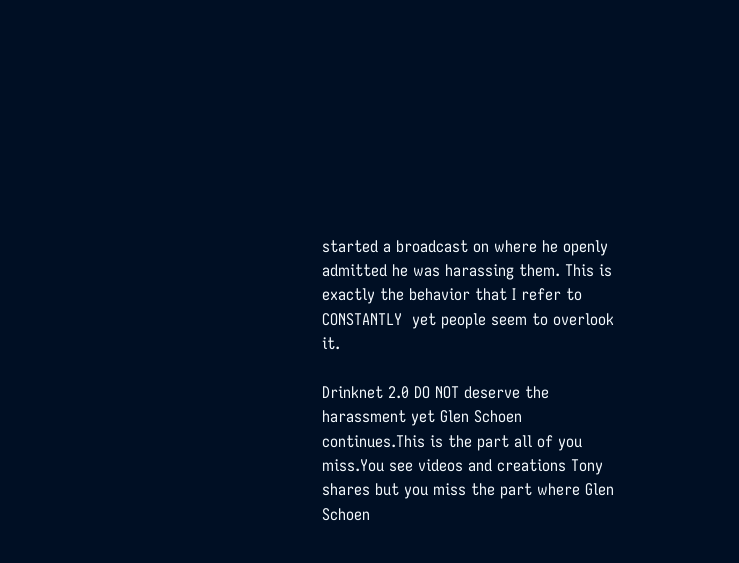started a broadcast on where he openly admitted he was harassing them. This is exactly the behavior that I refer to CONSTANTLY  yet people seem to overlook it.

Drinknet 2.0 DO NOT deserve the harassment yet Glen Schoen continues.This is the part all of you miss.You see videos and creations Tony shares but you miss the part where Glen Schoen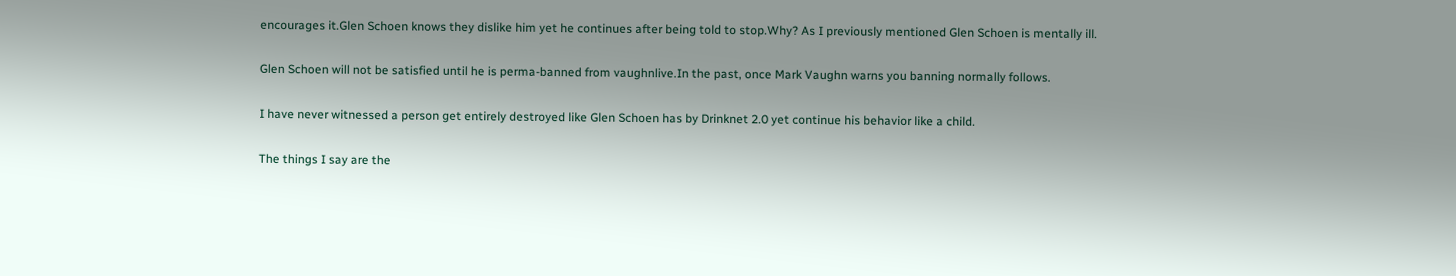encourages it.Glen Schoen knows they dislike him yet he continues after being told to stop.Why? As I previously mentioned Glen Schoen is mentally ill.

Glen Schoen will not be satisfied until he is perma-banned from vaughnlive.In the past, once Mark Vaughn warns you banning normally follows.

I have never witnessed a person get entirely destroyed like Glen Schoen has by Drinknet 2.0 yet continue his behavior like a child.

The things I say are the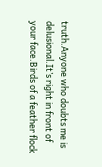truth.Anyone who doubts me is delusional.It’s right in front of your face.Birds of a feather flock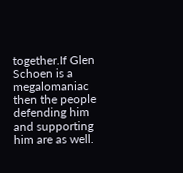together.If Glen Schoen is a megalomaniac then the people defending him and supporting him are as well.